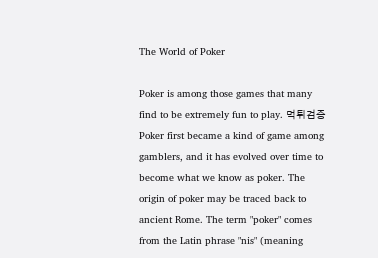The World of Poker

Poker is among those games that many find to be extremely fun to play. 먹튀검증 Poker first became a kind of game among gamblers, and it has evolved over time to become what we know as poker. The origin of poker may be traced back to ancient Rome. The term "poker" comes from the Latin phrase "nis" (meaning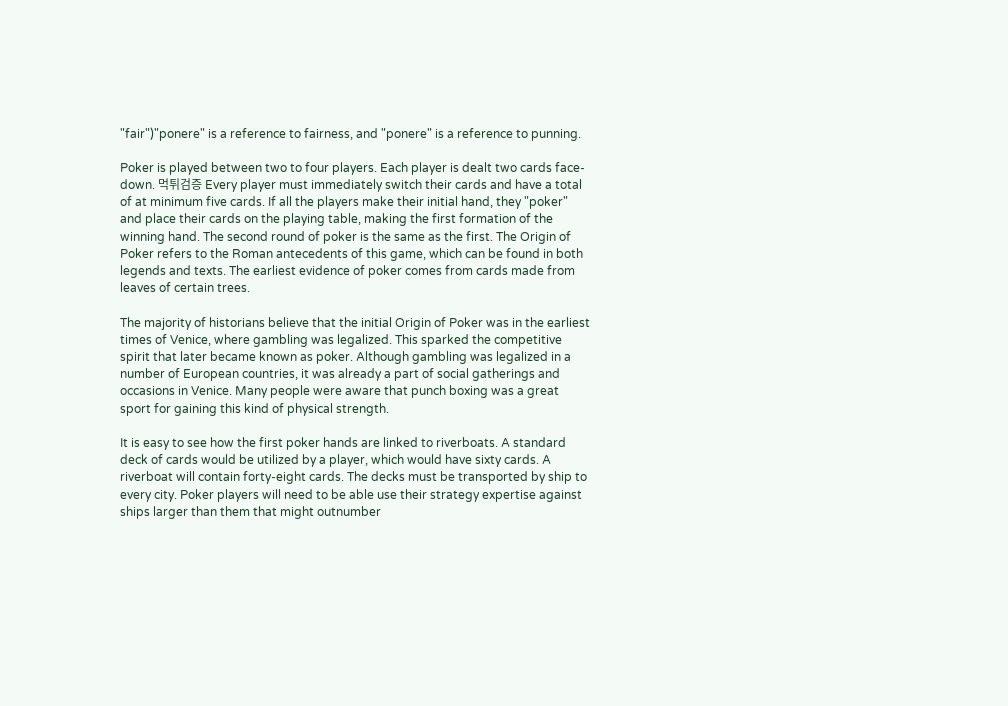"fair")"ponere" is a reference to fairness, and "ponere" is a reference to punning.

Poker is played between two to four players. Each player is dealt two cards face-down. 먹튀검증 Every player must immediately switch their cards and have a total of at minimum five cards. If all the players make their initial hand, they "poker" and place their cards on the playing table, making the first formation of the winning hand. The second round of poker is the same as the first. The Origin of Poker refers to the Roman antecedents of this game, which can be found in both legends and texts. The earliest evidence of poker comes from cards made from leaves of certain trees.

The majority of historians believe that the initial Origin of Poker was in the earliest times of Venice, where gambling was legalized. This sparked the competitive spirit that later became known as poker. Although gambling was legalized in a number of European countries, it was already a part of social gatherings and occasions in Venice. Many people were aware that punch boxing was a great sport for gaining this kind of physical strength.

It is easy to see how the first poker hands are linked to riverboats. A standard deck of cards would be utilized by a player, which would have sixty cards. A riverboat will contain forty-eight cards. The decks must be transported by ship to every city. Poker players will need to be able use their strategy expertise against ships larger than them that might outnumber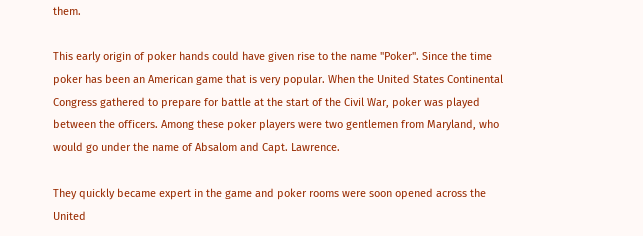them.

This early origin of poker hands could have given rise to the name "Poker". Since the time poker has been an American game that is very popular. When the United States Continental Congress gathered to prepare for battle at the start of the Civil War, poker was played between the officers. Among these poker players were two gentlemen from Maryland, who would go under the name of Absalom and Capt. Lawrence.

They quickly became expert in the game and poker rooms were soon opened across the United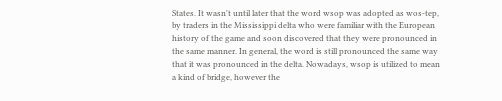States. It wasn't until later that the word wsop was adopted as wos-tep, by traders in the Mississippi delta who were familiar with the European history of the game and soon discovered that they were pronounced in the same manner. In general, the word is still pronounced the same way that it was pronounced in the delta. Nowadays, wsop is utilized to mean a kind of bridge, however the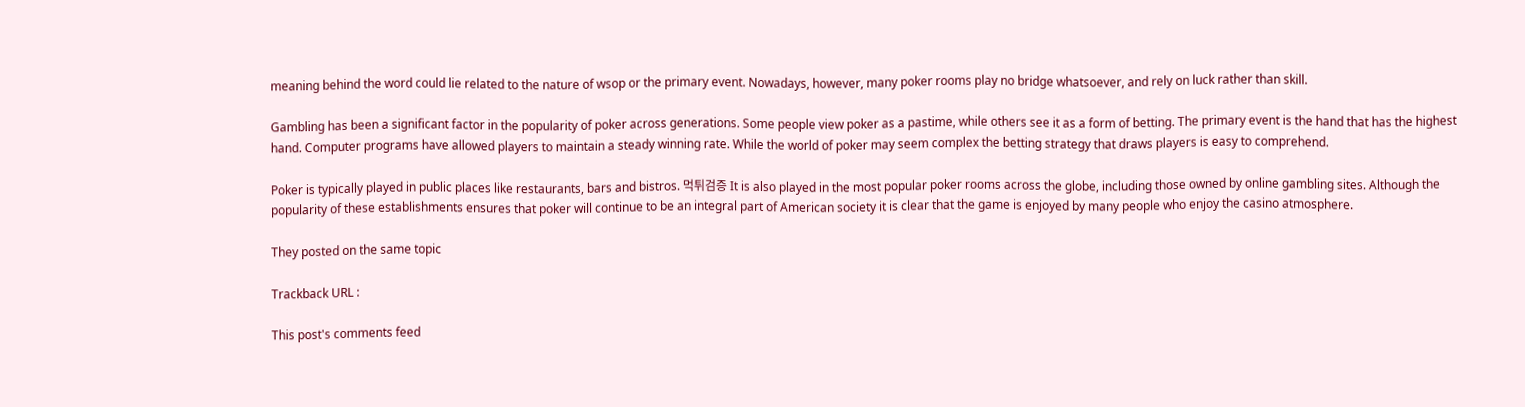meaning behind the word could lie related to the nature of wsop or the primary event. Nowadays, however, many poker rooms play no bridge whatsoever, and rely on luck rather than skill.

Gambling has been a significant factor in the popularity of poker across generations. Some people view poker as a pastime, while others see it as a form of betting. The primary event is the hand that has the highest hand. Computer programs have allowed players to maintain a steady winning rate. While the world of poker may seem complex the betting strategy that draws players is easy to comprehend.

Poker is typically played in public places like restaurants, bars and bistros. 먹튀검증 It is also played in the most popular poker rooms across the globe, including those owned by online gambling sites. Although the popularity of these establishments ensures that poker will continue to be an integral part of American society it is clear that the game is enjoyed by many people who enjoy the casino atmosphere.

They posted on the same topic

Trackback URL :

This post's comments feed